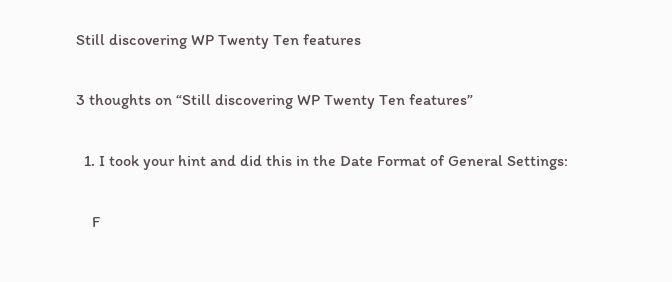Still discovering WP Twenty Ten features

3 thoughts on “Still discovering WP Twenty Ten features”

  1. I took your hint and did this in the Date Format of General Settings:

    F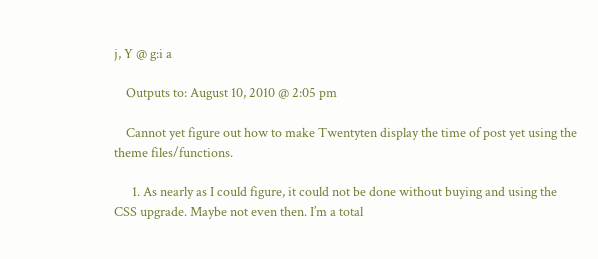j, Y @ g:i a

    Outputs to: August 10, 2010 @ 2:05 pm

    Cannot yet figure out how to make Twentyten display the time of post yet using the theme files/functions.

      1. As nearly as I could figure, it could not be done without buying and using the CSS upgrade. Maybe not even then. I’m a total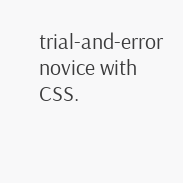trial-and-error novice with CSS.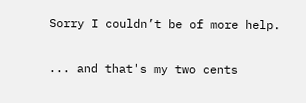Sorry I couldn’t be of more help.

... and that's my two cents